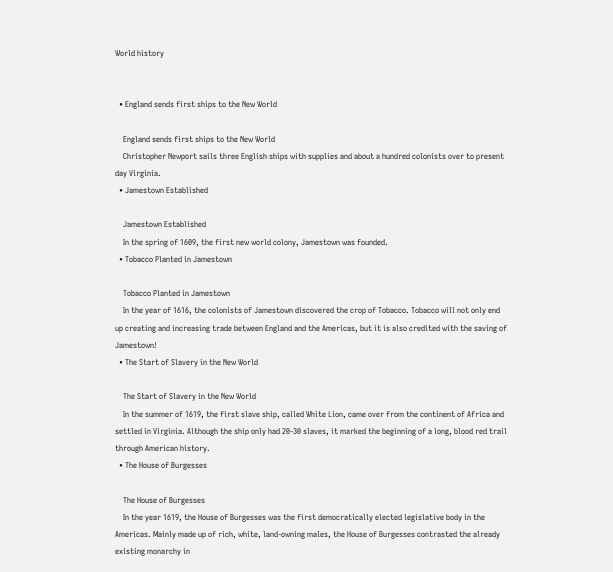World history


  • England sends first ships to the New World

    England sends first ships to the New World
    Christopher Newport sails three English ships with supplies and about a hundred colonists over to present day Virginia.
  • Jamestown Established

    Jamestown Established
    In the spring of 1609, the first new world colony, Jamestown was founded.
  • Tobacco Planted in Jamestown

    Tobacco Planted in Jamestown
    In the year of 1616, the colonists of Jamestown discovered the crop of Tobacco. Tobacco will not only end up creating and increasing trade between England and the Americas, but it is also credited with the saving of Jamestown!
  • The Start of Slavery in the New World

    The Start of Slavery in the New World
    In the summer of 1619, the first slave ship, called White Lion, came over from the continent of Africa and settled in Virginia. Although the ship only had 20-30 slaves, it marked the beginning of a long, blood red trail through American history.
  • The House of Burgesses

    The House of Burgesses
    In the year 1619, the House of Burgesses was the first democratically elected legislative body in the Americas. Mainly made up of rich, white, land-owning males, the House of Burgesses contrasted the already existing monarchy in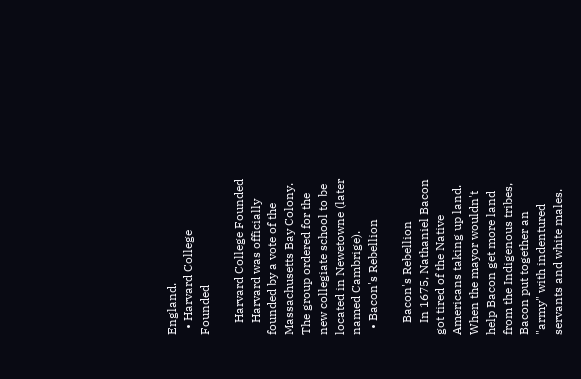England.
  • Harvard College Founded

    Harvard College Founded
    Harvard was officially founded by a vote of the Massachusetts Bay Colony. The group ordered for the new collegiate school to be located in Newetowne (later named Cambrige).
  • Bacon's Rebellion

    Bacon's Rebellion
    In 1675, Nathaniel Bacon got tired of the Native Americans taking up land. When the mayor wouldn't help Bacon get more land from the Indigenous tribes, Bacon put together an "army" with indentured servants and white males.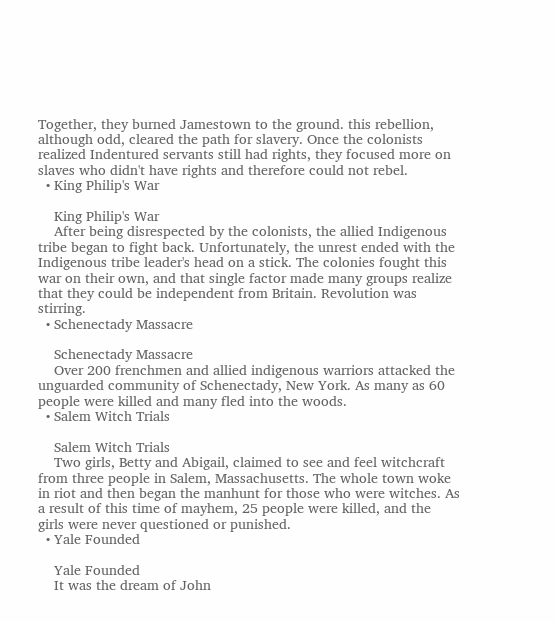Together, they burned Jamestown to the ground. this rebellion, although odd, cleared the path for slavery. Once the colonists realized Indentured servants still had rights, they focused more on slaves who didn't have rights and therefore could not rebel.
  • King Philip's War

    King Philip's War
    After being disrespected by the colonists, the allied Indigenous tribe began to fight back. Unfortunately, the unrest ended with the Indigenous tribe leader's head on a stick. The colonies fought this war on their own, and that single factor made many groups realize that they could be independent from Britain. Revolution was stirring.
  • Schenectady Massacre

    Schenectady Massacre
    Over 200 frenchmen and allied indigenous warriors attacked the unguarded community of Schenectady, New York. As many as 60 people were killed and many fled into the woods.
  • Salem Witch Trials

    Salem Witch Trials
    Two girls, Betty and Abigail, claimed to see and feel witchcraft from three people in Salem, Massachusetts. The whole town woke in riot and then began the manhunt for those who were witches. As a result of this time of mayhem, 25 people were killed, and the girls were never questioned or punished.
  • Yale Founded

    Yale Founded
    It was the dream of John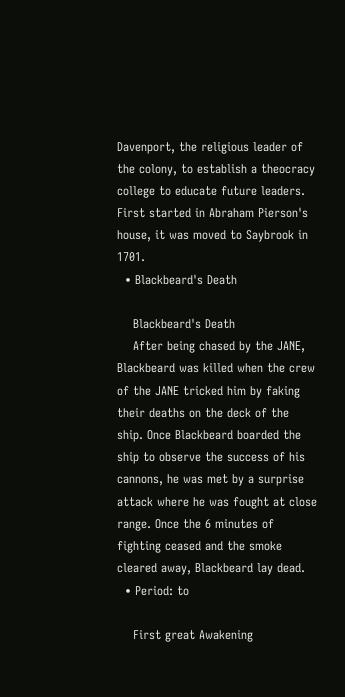Davenport, the religious leader of the colony, to establish a theocracy college to educate future leaders. First started in Abraham Pierson's house, it was moved to Saybrook in 1701.
  • Blackbeard's Death

    Blackbeard's Death
    After being chased by the JANE, Blackbeard was killed when the crew of the JANE tricked him by faking their deaths on the deck of the ship. Once Blackbeard boarded the ship to observe the success of his cannons, he was met by a surprise attack where he was fought at close range. Once the 6 minutes of fighting ceased and the smoke cleared away, Blackbeard lay dead.
  • Period: to

    First great Awakening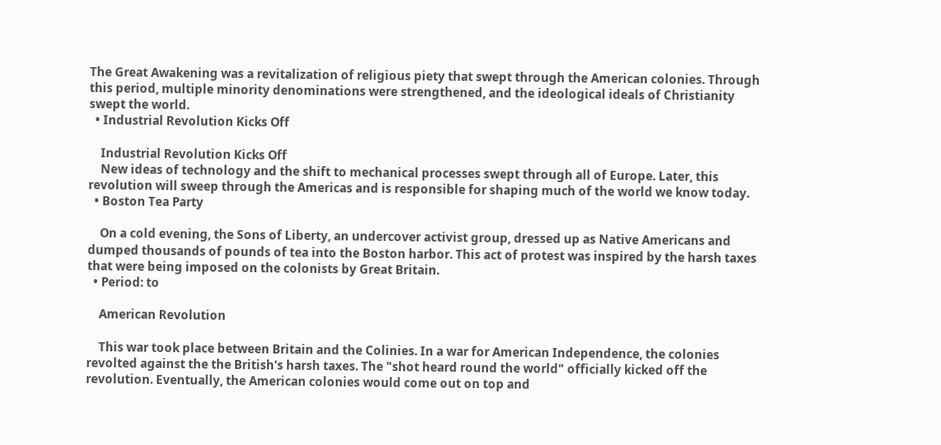The Great Awakening was a revitalization of religious piety that swept through the American colonies. Through this period, multiple minority denominations were strengthened, and the ideological ideals of Christianity swept the world.
  • Industrial Revolution Kicks Off

    Industrial Revolution Kicks Off
    New ideas of technology and the shift to mechanical processes swept through all of Europe. Later, this revolution will sweep through the Americas and is responsible for shaping much of the world we know today.
  • Boston Tea Party

    On a cold evening, the Sons of Liberty, an undercover activist group, dressed up as Native Americans and dumped thousands of pounds of tea into the Boston harbor. This act of protest was inspired by the harsh taxes that were being imposed on the colonists by Great Britain.
  • Period: to

    American Revolution

    This war took place between Britain and the Colinies. In a war for American Independence, the colonies revolted against the the British's harsh taxes. The "shot heard round the world" officially kicked off the revolution. Eventually, the American colonies would come out on top and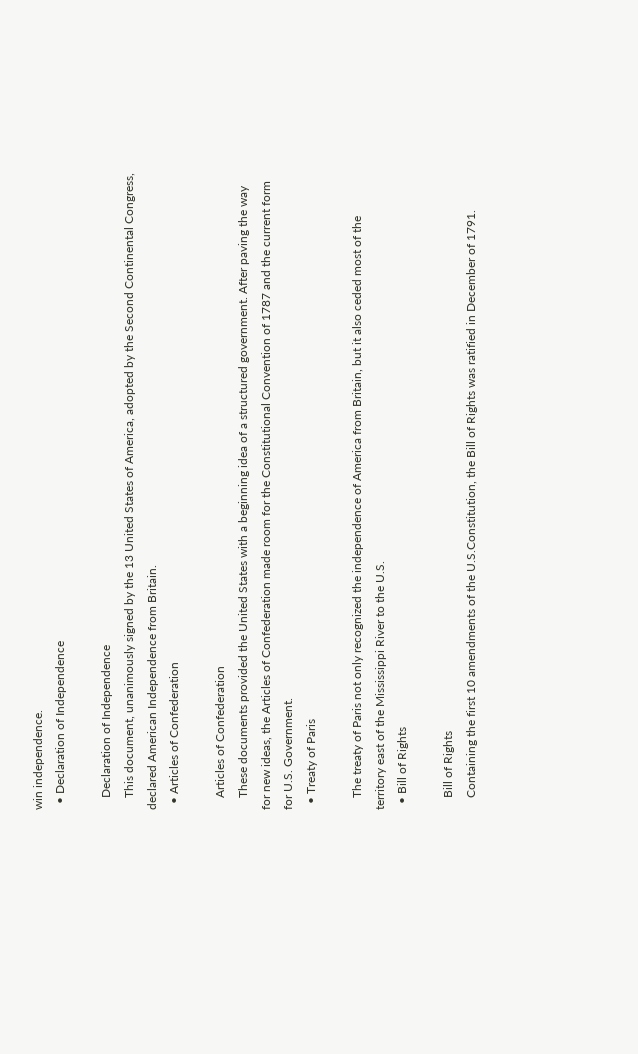win independence.
  • Declaration of Independence

    Declaration of Independence
    This document, unanimously signed by the 13 United States of America, adopted by the Second Continental Congress, declared American Independence from Britain.
  • Articles of Confederation

    Articles of Confederation
    These documents provided the United States with a beginning idea of a structured government. After paving the way for new ideas, the Articles of Confederation made room for the Constitutional Convention of 1787 and the current form for U.S. Government.
  • Treaty of Paris

    The treaty of Paris not only recognized the independence of America from Britain, but it also ceded most of the territory east of the Mississippi River to the U.S.
  • Bill of Rights

    Bill of Rights
    Containing the first 10 amendments of the U.S.Constitution, the Bill of Rights was ratified in December of 1791.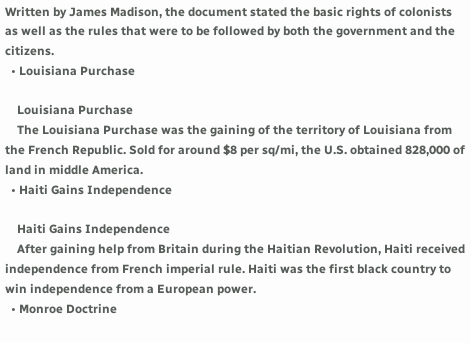Written by James Madison, the document stated the basic rights of colonists as well as the rules that were to be followed by both the government and the citizens.
  • Louisiana Purchase

    Louisiana Purchase
    The Louisiana Purchase was the gaining of the territory of Louisiana from the French Republic. Sold for around $8 per sq/mi, the U.S. obtained 828,000 of land in middle America.
  • Haiti Gains Independence

    Haiti Gains Independence
    After gaining help from Britain during the Haitian Revolution, Haiti received independence from French imperial rule. Haiti was the first black country to win independence from a European power.
  • Monroe Doctrine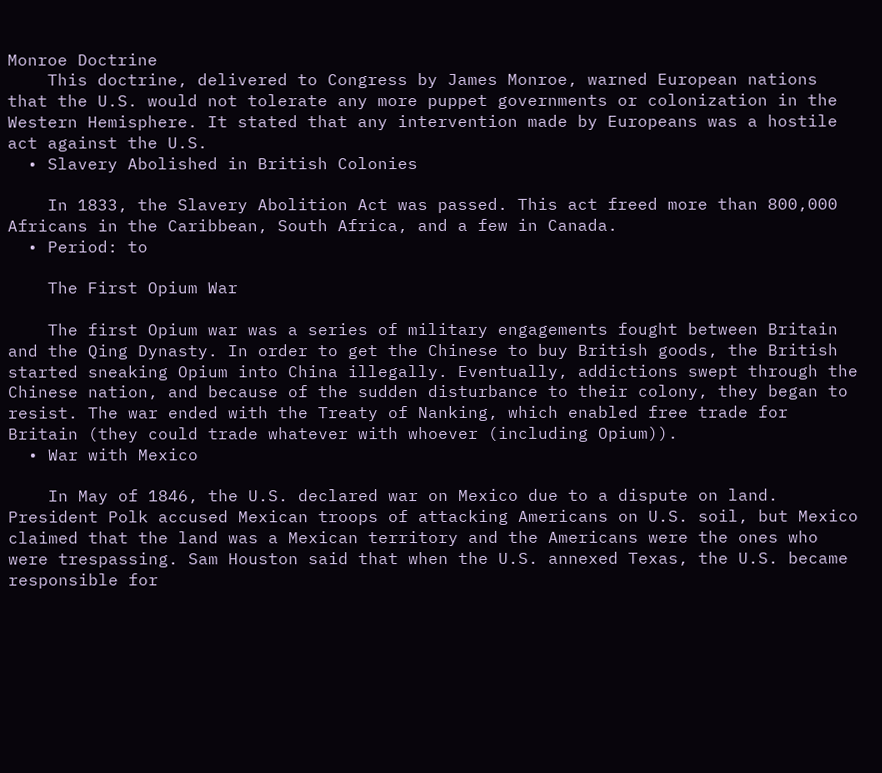Monroe Doctrine
    This doctrine, delivered to Congress by James Monroe, warned European nations that the U.S. would not tolerate any more puppet governments or colonization in the Western Hemisphere. It stated that any intervention made by Europeans was a hostile act against the U.S.
  • Slavery Abolished in British Colonies

    In 1833, the Slavery Abolition Act was passed. This act freed more than 800,000 Africans in the Caribbean, South Africa, and a few in Canada.
  • Period: to

    The First Opium War

    The first Opium war was a series of military engagements fought between Britain and the Qing Dynasty. In order to get the Chinese to buy British goods, the British started sneaking Opium into China illegally. Eventually, addictions swept through the Chinese nation, and because of the sudden disturbance to their colony, they began to resist. The war ended with the Treaty of Nanking, which enabled free trade for Britain (they could trade whatever with whoever (including Opium)).
  • War with Mexico

    In May of 1846, the U.S. declared war on Mexico due to a dispute on land. President Polk accused Mexican troops of attacking Americans on U.S. soil, but Mexico claimed that the land was a Mexican territory and the Americans were the ones who were trespassing. Sam Houston said that when the U.S. annexed Texas, the U.S. became responsible for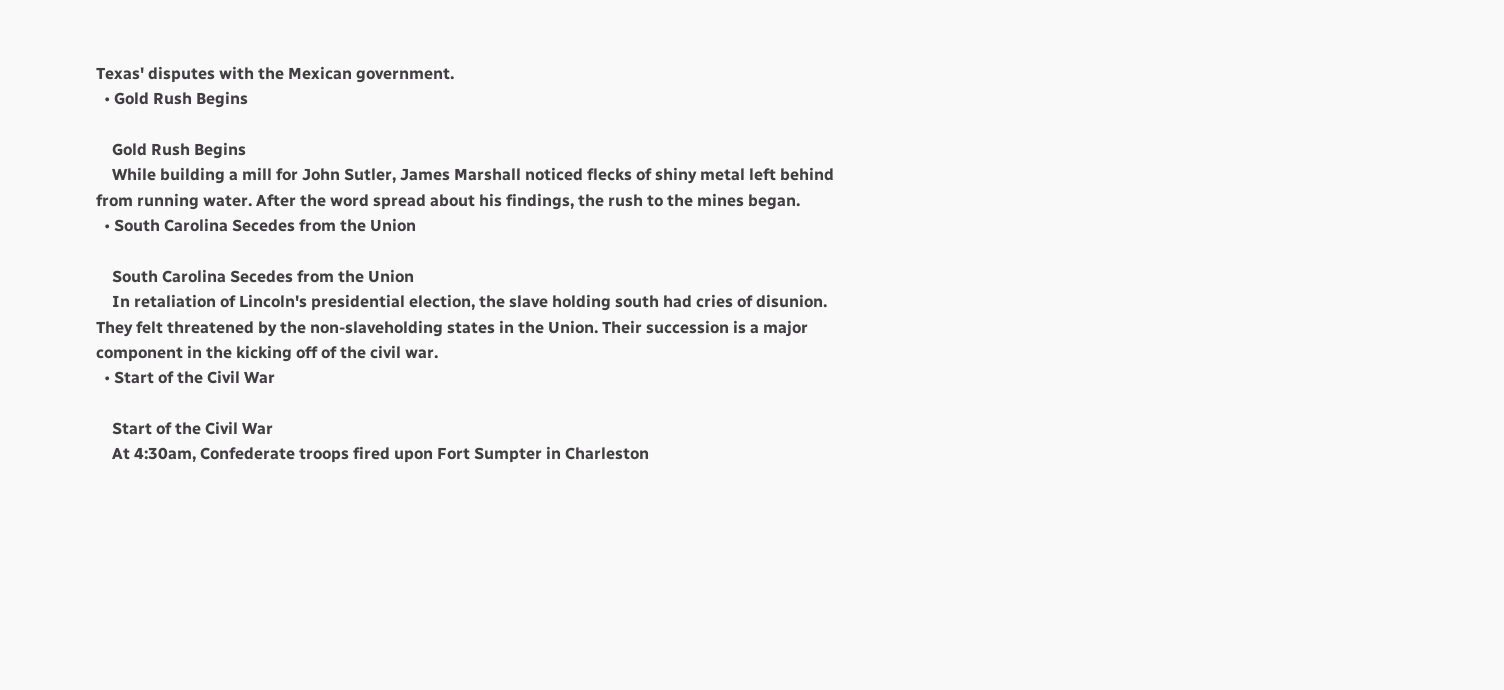Texas' disputes with the Mexican government.
  • Gold Rush Begins

    Gold Rush Begins
    While building a mill for John Sutler, James Marshall noticed flecks of shiny metal left behind from running water. After the word spread about his findings, the rush to the mines began.
  • South Carolina Secedes from the Union

    South Carolina Secedes from the Union
    In retaliation of Lincoln's presidential election, the slave holding south had cries of disunion. They felt threatened by the non-slaveholding states in the Union. Their succession is a major component in the kicking off of the civil war.
  • Start of the Civil War

    Start of the Civil War
    At 4:30am, Confederate troops fired upon Fort Sumpter in Charleston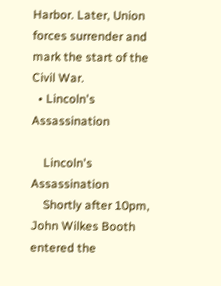Harbor. Later, Union forces surrender and mark the start of the Civil War.
  • Lincoln's Assassination

    Lincoln's Assassination
    Shortly after 10pm, John Wilkes Booth entered the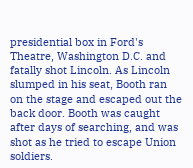presidential box in Ford's Theatre, Washington D.C. and fatally shot Lincoln. As Lincoln slumped in his seat, Booth ran on the stage and escaped out the back door. Booth was caught after days of searching, and was shot as he tried to escape Union soldiers.